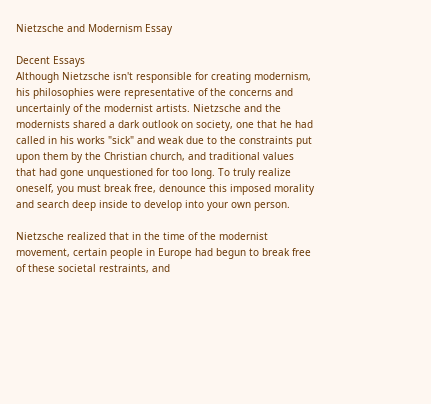Nietzsche and Modernism Essay

Decent Essays
Although Nietzsche isn't responsible for creating modernism, his philosophies were representative of the concerns and uncertainly of the modernist artists. Nietzsche and the modernists shared a dark outlook on society, one that he had called in his works "sick" and weak due to the constraints put upon them by the Christian church, and traditional values that had gone unquestioned for too long. To truly realize oneself, you must break free, denounce this imposed morality and search deep inside to develop into your own person.

Nietzsche realized that in the time of the modernist movement, certain people in Europe had begun to break free of these societal restraints, and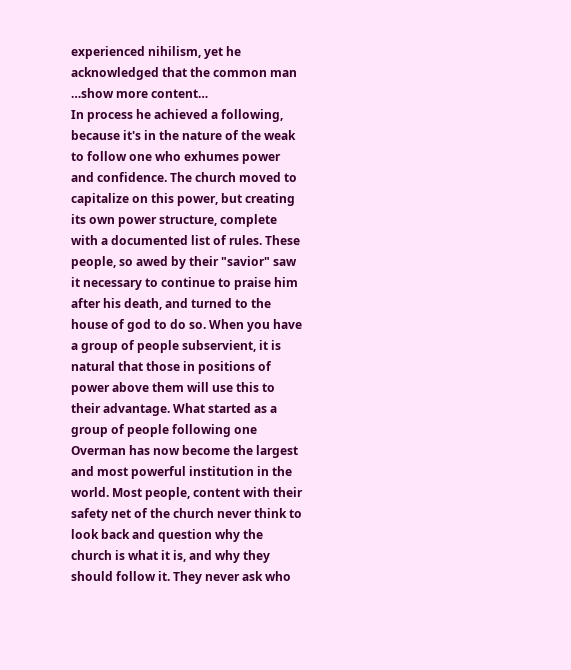experienced nihilism, yet he acknowledged that the common man
…show more content…
In process he achieved a following, because it's in the nature of the weak to follow one who exhumes power and confidence. The church moved to capitalize on this power, but creating its own power structure, complete with a documented list of rules. These people, so awed by their "savior" saw it necessary to continue to praise him after his death, and turned to the house of god to do so. When you have a group of people subservient, it is natural that those in positions of power above them will use this to their advantage. What started as a group of people following one Overman has now become the largest and most powerful institution in the world. Most people, content with their safety net of the church never think to look back and question why the church is what it is, and why they should follow it. They never ask who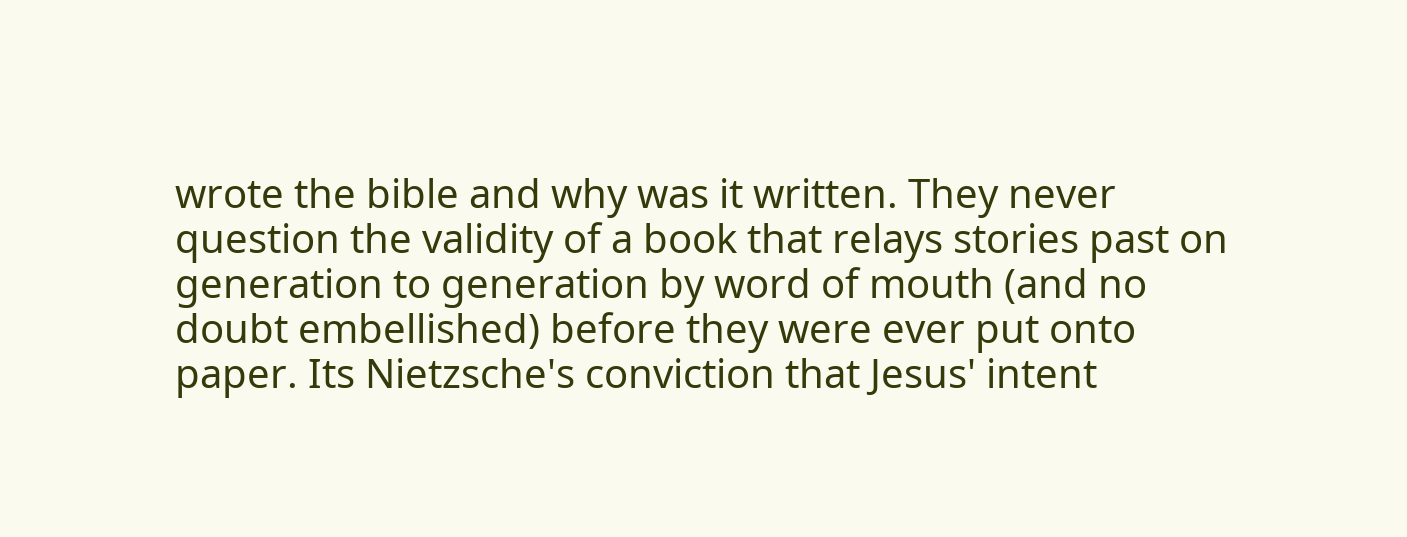wrote the bible and why was it written. They never question the validity of a book that relays stories past on generation to generation by word of mouth (and no doubt embellished) before they were ever put onto paper. Its Nietzsche's conviction that Jesus' intent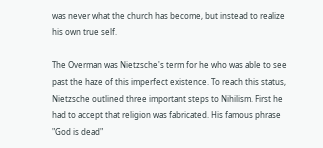was never what the church has become, but instead to realize his own true self.

The Overman was Nietzsche's term for he who was able to see past the haze of this imperfect existence. To reach this status, Nietzsche outlined three important steps to Nihilism. First he had to accept that religion was fabricated. His famous phrase "God is dead"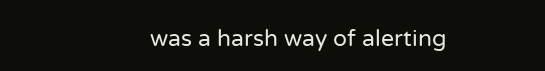was a harsh way of alerting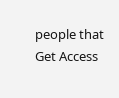people that
Get Access